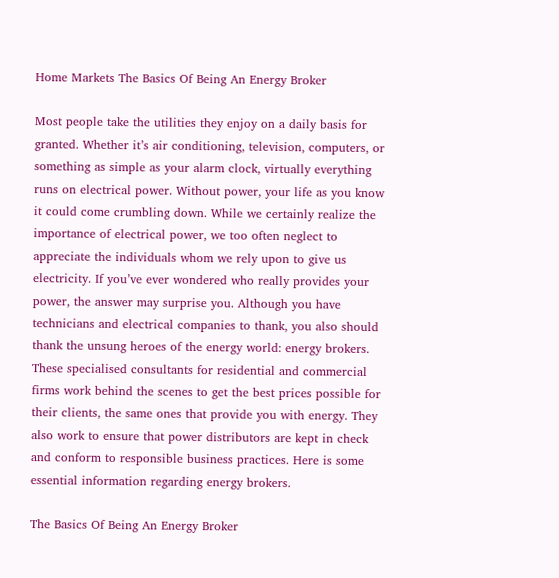Home Markets The Basics Of Being An Energy Broker

Most people take the utilities they enjoy on a daily basis for granted. Whether it’s air conditioning, television, computers, or something as simple as your alarm clock, virtually everything runs on electrical power. Without power, your life as you know it could come crumbling down. While we certainly realize the importance of electrical power, we too often neglect to appreciate the individuals whom we rely upon to give us electricity. If you’ve ever wondered who really provides your power, the answer may surprise you. Although you have technicians and electrical companies to thank, you also should thank the unsung heroes of the energy world: energy brokers. These specialised consultants for residential and commercial firms work behind the scenes to get the best prices possible for their clients, the same ones that provide you with energy. They also work to ensure that power distributors are kept in check and conform to responsible business practices. Here is some essential information regarding energy brokers.

The Basics Of Being An Energy Broker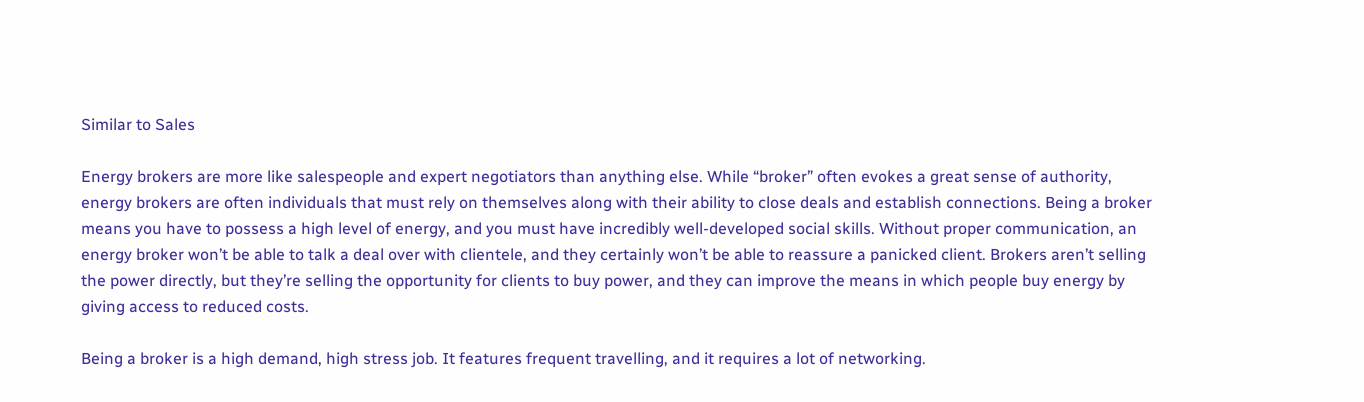Similar to Sales

Energy brokers are more like salespeople and expert negotiators than anything else. While “broker” often evokes a great sense of authority, energy brokers are often individuals that must rely on themselves along with their ability to close deals and establish connections. Being a broker means you have to possess a high level of energy, and you must have incredibly well-developed social skills. Without proper communication, an energy broker won’t be able to talk a deal over with clientele, and they certainly won’t be able to reassure a panicked client. Brokers aren’t selling the power directly, but they’re selling the opportunity for clients to buy power, and they can improve the means in which people buy energy by giving access to reduced costs.

Being a broker is a high demand, high stress job. It features frequent travelling, and it requires a lot of networking.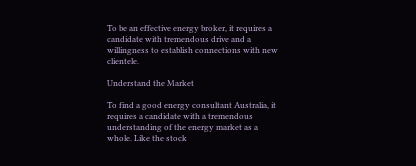To be an effective energy broker, it requires a candidate with tremendous drive and a willingness to establish connections with new clientele.

Understand the Market

To find a good energy consultant Australia, it requires a candidate with a tremendous understanding of the energy market as a whole. Like the stock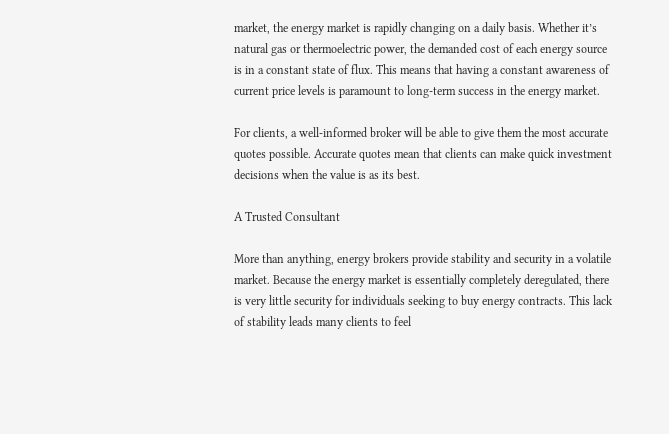market, the energy market is rapidly changing on a daily basis. Whether it’s natural gas or thermoelectric power, the demanded cost of each energy source is in a constant state of flux. This means that having a constant awareness of current price levels is paramount to long-term success in the energy market.

For clients, a well-informed broker will be able to give them the most accurate quotes possible. Accurate quotes mean that clients can make quick investment decisions when the value is as its best.

A Trusted Consultant

More than anything, energy brokers provide stability and security in a volatile market. Because the energy market is essentially completely deregulated, there is very little security for individuals seeking to buy energy contracts. This lack of stability leads many clients to feel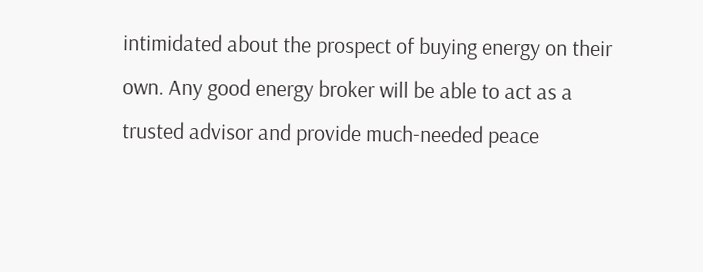intimidated about the prospect of buying energy on their own. Any good energy broker will be able to act as a trusted advisor and provide much-needed peace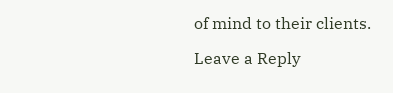of mind to their clients.

Leave a Reply